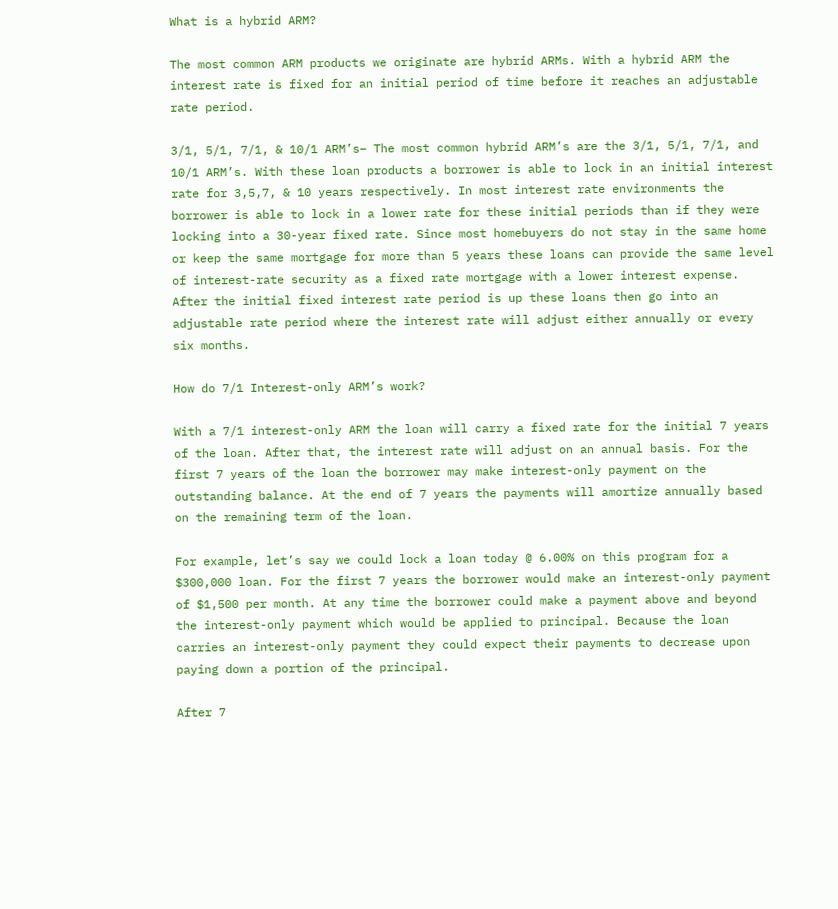What is a hybrid ARM?

The most common ARM products we originate are hybrid ARMs. With a hybrid ARM the interest rate is fixed for an initial period of time before it reaches an adjustable rate period.

3/1, 5/1, 7/1, & 10/1 ARM’s– The most common hybrid ARM’s are the 3/1, 5/1, 7/1, and 10/1 ARM’s. With these loan products a borrower is able to lock in an initial interest rate for 3,5,7, & 10 years respectively. In most interest rate environments the borrower is able to lock in a lower rate for these initial periods than if they were locking into a 30-year fixed rate. Since most homebuyers do not stay in the same home or keep the same mortgage for more than 5 years these loans can provide the same level of interest-rate security as a fixed rate mortgage with a lower interest expense. After the initial fixed interest rate period is up these loans then go into an adjustable rate period where the interest rate will adjust either annually or every six months.

How do 7/1 Interest-only ARM’s work?

With a 7/1 interest-only ARM the loan will carry a fixed rate for the initial 7 years of the loan. After that, the interest rate will adjust on an annual basis. For the first 7 years of the loan the borrower may make interest-only payment on the outstanding balance. At the end of 7 years the payments will amortize annually based on the remaining term of the loan.

For example, let’s say we could lock a loan today @ 6.00% on this program for a $300,000 loan. For the first 7 years the borrower would make an interest-only payment of $1,500 per month. At any time the borrower could make a payment above and beyond the interest-only payment which would be applied to principal. Because the loan carries an interest-only payment they could expect their payments to decrease upon paying down a portion of the principal.

After 7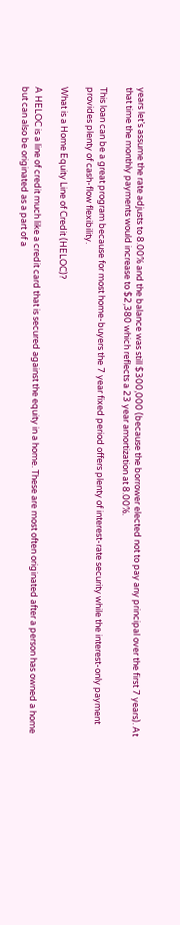years let’s assume the rate adjusts to 8.00% and the balance was still $300,000 (because the borrower elected not to pay any principal over the first 7 years). At that time the monthly payments would increase to $2,380 which reflects a 23 year amortization at 8.00%.

This loan can be a great program because for most home-buyers the 7 year fixed period offers plenty of interest-rate security while the interest-only payment provides plenty of cash-flow flexibility.

What is a Home Equity Line of Credit (HELOC)?

A HELOC is a line of credit much like a credit card that is secured against the equity in a home. These are most often originated after a person has owned a home but can also be originated as a part of a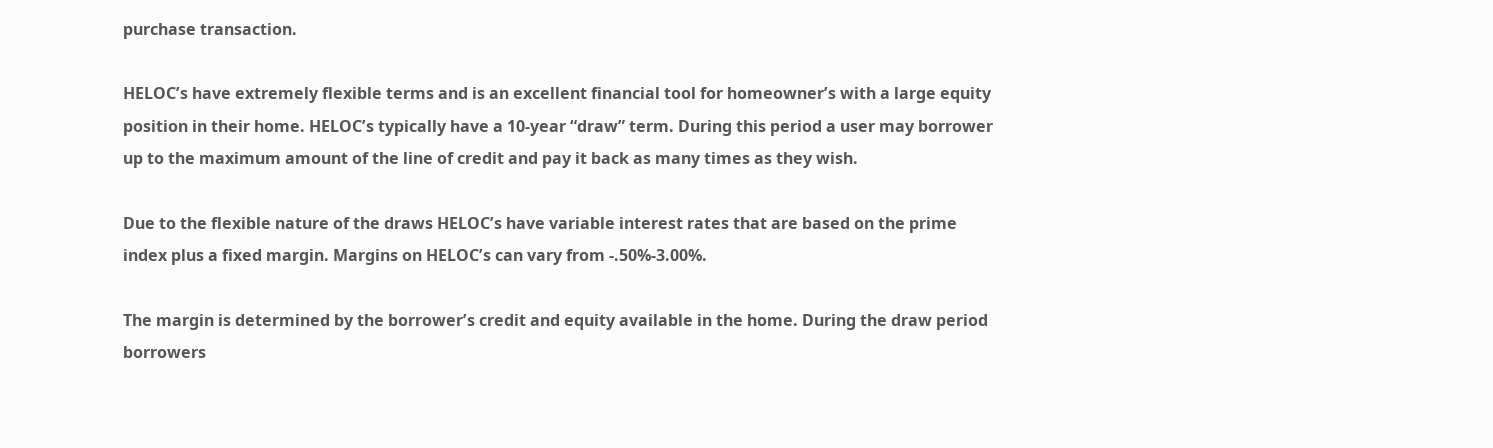purchase transaction.

HELOCʼs have extremely flexible terms and is an excellent financial tool for homeownerʼs with a large equity position in their home. HELOCʼs typically have a 10-year “draw” term. During this period a user may borrower up to the maximum amount of the line of credit and pay it back as many times as they wish.

Due to the flexible nature of the draws HELOCʼs have variable interest rates that are based on the prime index plus a fixed margin. Margins on HELOCʼs can vary from -.50%-3.00%.

The margin is determined by the borrowerʼs credit and equity available in the home. During the draw period borrowers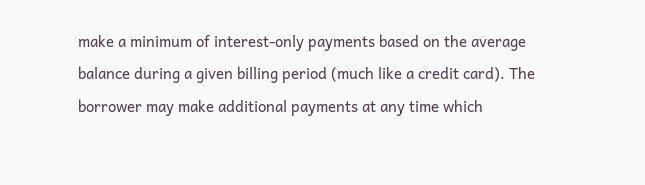make a minimum of interest-only payments based on the average balance during a given billing period (much like a credit card). The borrower may make additional payments at any time which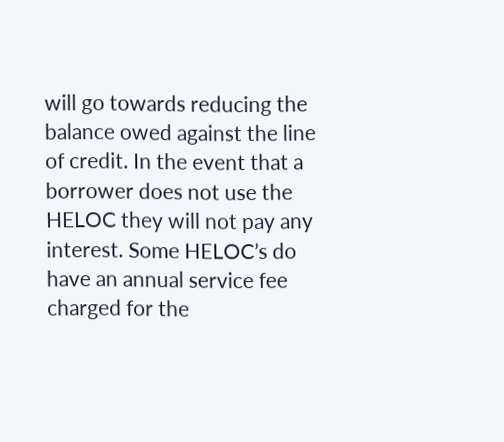will go towards reducing the balance owed against the line of credit. In the event that a borrower does not use the HELOC they will not pay any interest. Some HELOCʼs do have an annual service fee charged for the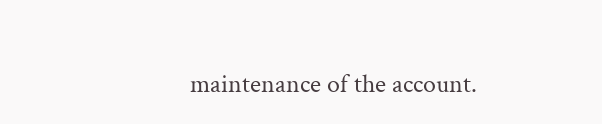maintenance of the account.